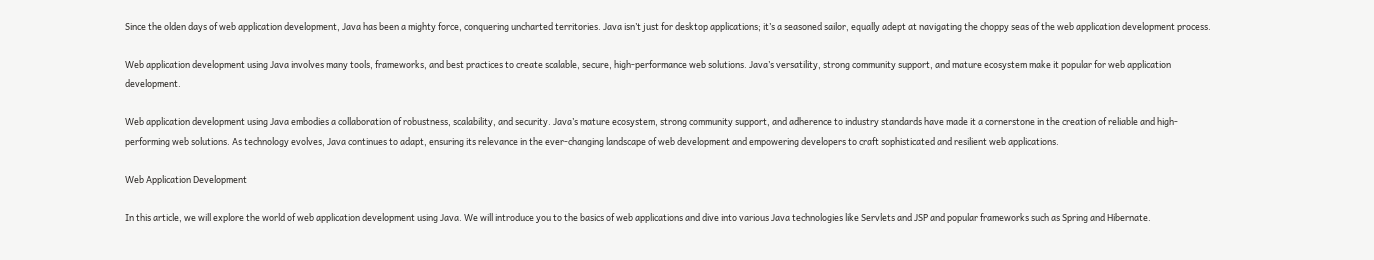Since the olden days of web application development, Java has been a mighty force, conquering uncharted territories. Java isn’t just for desktop applications; it’s a seasoned sailor, equally adept at navigating the choppy seas of the web application development process.

Web application development using Java involves many tools, frameworks, and best practices to create scalable, secure, high-performance web solutions. Java’s versatility, strong community support, and mature ecosystem make it popular for web application development.

Web application development using Java embodies a collaboration of robustness, scalability, and security. Java’s mature ecosystem, strong community support, and adherence to industry standards have made it a cornerstone in the creation of reliable and high-performing web solutions. As technology evolves, Java continues to adapt, ensuring its relevance in the ever-changing landscape of web development and empowering developers to craft sophisticated and resilient web applications.

Web Application Development

In this article, we will explore the world of web application development using Java. We will introduce you to the basics of web applications and dive into various Java technologies like Servlets and JSP and popular frameworks such as Spring and Hibernate.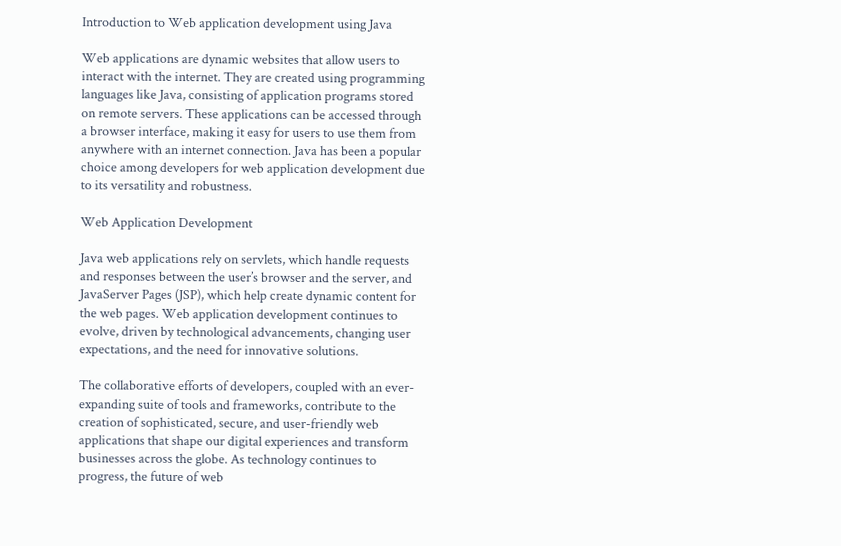Introduction to Web application development using Java

Web applications are dynamic websites that allow users to interact with the internet. They are created using programming languages like Java, consisting of application programs stored on remote servers. These applications can be accessed through a browser interface, making it easy for users to use them from anywhere with an internet connection. Java has been a popular choice among developers for web application development due to its versatility and robustness.

Web Application Development

Java web applications rely on servlets, which handle requests and responses between the user’s browser and the server, and JavaServer Pages (JSP), which help create dynamic content for the web pages. Web application development continues to evolve, driven by technological advancements, changing user expectations, and the need for innovative solutions.

The collaborative efforts of developers, coupled with an ever-expanding suite of tools and frameworks, contribute to the creation of sophisticated, secure, and user-friendly web applications that shape our digital experiences and transform businesses across the globe. As technology continues to progress, the future of web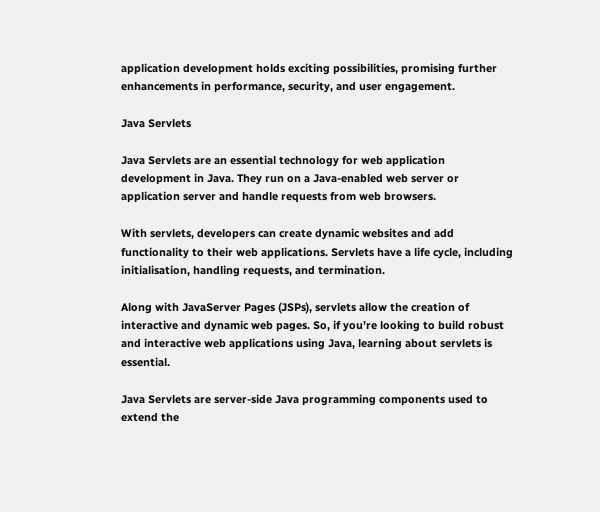application development holds exciting possibilities, promising further enhancements in performance, security, and user engagement.

Java Servlets

Java Servlets are an essential technology for web application development in Java. They run on a Java-enabled web server or application server and handle requests from web browsers.

With servlets, developers can create dynamic websites and add functionality to their web applications. Servlets have a life cycle, including initialisation, handling requests, and termination.

Along with JavaServer Pages (JSPs), servlets allow the creation of interactive and dynamic web pages. So, if you’re looking to build robust and interactive web applications using Java, learning about servlets is essential.

Java Servlets are server-side Java programming components used to extend the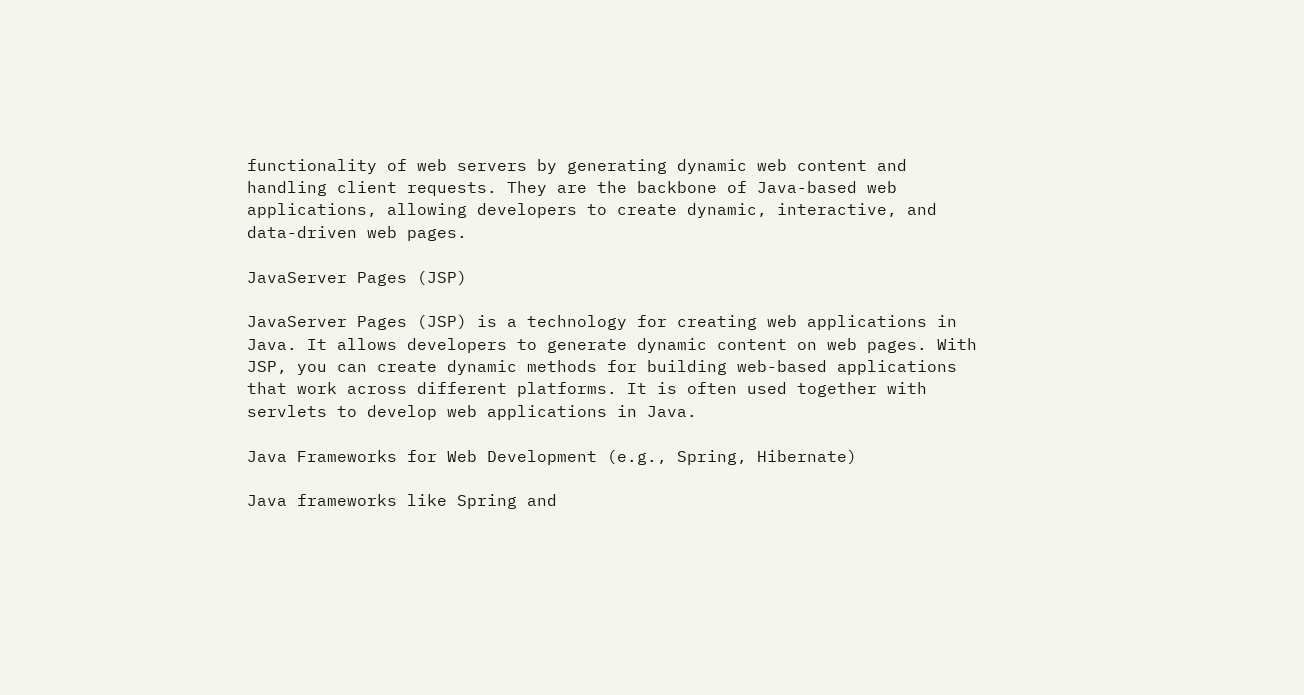functionality of web servers by generating dynamic web content and handling client requests. They are the backbone of Java-based web applications, allowing developers to create dynamic, interactive, and data-driven web pages.

JavaServer Pages (JSP)

JavaServer Pages (JSP) is a technology for creating web applications in Java. It allows developers to generate dynamic content on web pages. With JSP, you can create dynamic methods for building web-based applications that work across different platforms. It is often used together with servlets to develop web applications in Java.

Java Frameworks for Web Development (e.g., Spring, Hibernate)

Java frameworks like Spring and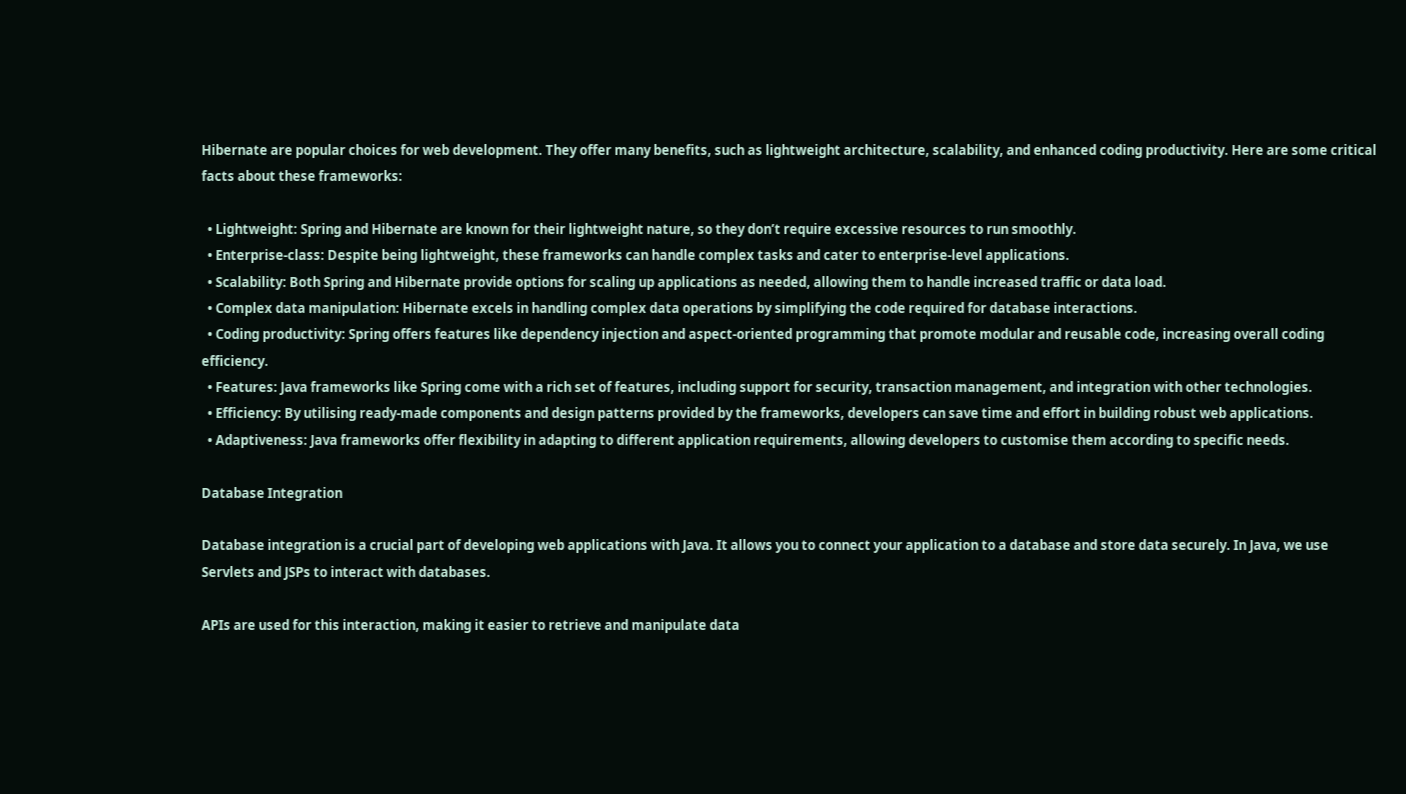Hibernate are popular choices for web development. They offer many benefits, such as lightweight architecture, scalability, and enhanced coding productivity. Here are some critical facts about these frameworks:

  • Lightweight: Spring and Hibernate are known for their lightweight nature, so they don’t require excessive resources to run smoothly.
  • Enterprise-class: Despite being lightweight, these frameworks can handle complex tasks and cater to enterprise-level applications.
  • Scalability: Both Spring and Hibernate provide options for scaling up applications as needed, allowing them to handle increased traffic or data load.
  • Complex data manipulation: Hibernate excels in handling complex data operations by simplifying the code required for database interactions.
  • Coding productivity: Spring offers features like dependency injection and aspect-oriented programming that promote modular and reusable code, increasing overall coding efficiency.
  • Features: Java frameworks like Spring come with a rich set of features, including support for security, transaction management, and integration with other technologies.
  • Efficiency: By utilising ready-made components and design patterns provided by the frameworks, developers can save time and effort in building robust web applications.
  • Adaptiveness: Java frameworks offer flexibility in adapting to different application requirements, allowing developers to customise them according to specific needs.

Database Integration

Database integration is a crucial part of developing web applications with Java. It allows you to connect your application to a database and store data securely. In Java, we use Servlets and JSPs to interact with databases.

APIs are used for this interaction, making it easier to retrieve and manipulate data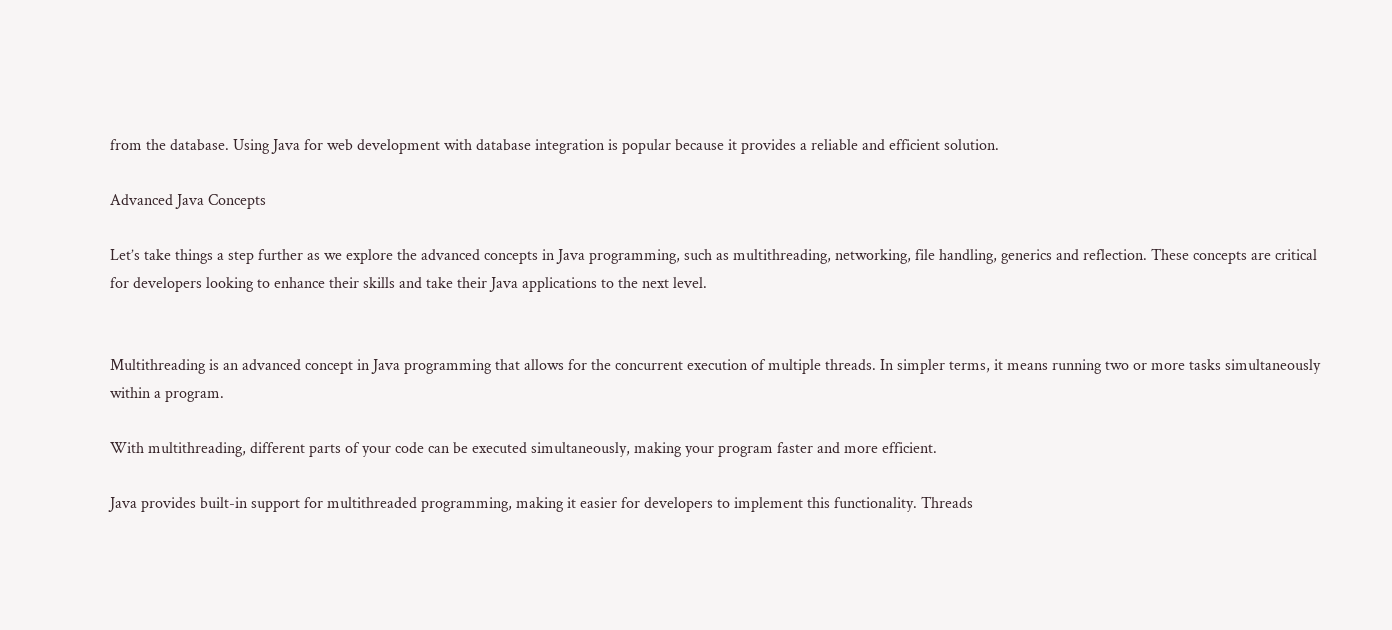from the database. Using Java for web development with database integration is popular because it provides a reliable and efficient solution.

Advanced Java Concepts

Let’s take things a step further as we explore the advanced concepts in Java programming, such as multithreading, networking, file handling, generics and reflection. These concepts are critical for developers looking to enhance their skills and take their Java applications to the next level.


Multithreading is an advanced concept in Java programming that allows for the concurrent execution of multiple threads. In simpler terms, it means running two or more tasks simultaneously within a program.

With multithreading, different parts of your code can be executed simultaneously, making your program faster and more efficient.

Java provides built-in support for multithreaded programming, making it easier for developers to implement this functionality. Threads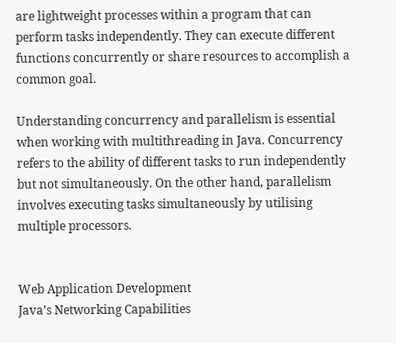are lightweight processes within a program that can perform tasks independently. They can execute different functions concurrently or share resources to accomplish a common goal.

Understanding concurrency and parallelism is essential when working with multithreading in Java. Concurrency refers to the ability of different tasks to run independently but not simultaneously. On the other hand, parallelism involves executing tasks simultaneously by utilising multiple processors.


Web Application Development
Java’s Networking Capabilities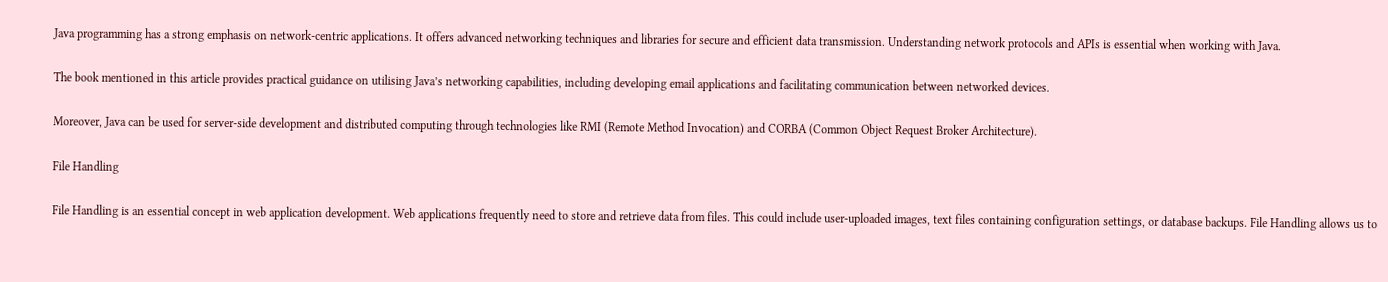Java programming has a strong emphasis on network-centric applications. It offers advanced networking techniques and libraries for secure and efficient data transmission. Understanding network protocols and APIs is essential when working with Java.

The book mentioned in this article provides practical guidance on utilising Java’s networking capabilities, including developing email applications and facilitating communication between networked devices.

Moreover, Java can be used for server-side development and distributed computing through technologies like RMI (Remote Method Invocation) and CORBA (Common Object Request Broker Architecture).

File Handling

File Handling is an essential concept in web application development. Web applications frequently need to store and retrieve data from files. This could include user-uploaded images, text files containing configuration settings, or database backups. File Handling allows us to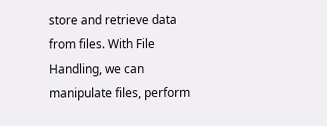store and retrieve data from files. With File Handling, we can manipulate files, perform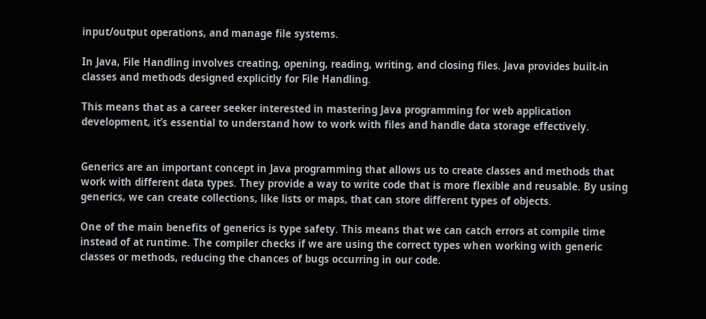input/output operations, and manage file systems.

In Java, File Handling involves creating, opening, reading, writing, and closing files. Java provides built-in classes and methods designed explicitly for File Handling.

This means that as a career seeker interested in mastering Java programming for web application development, it’s essential to understand how to work with files and handle data storage effectively.


Generics are an important concept in Java programming that allows us to create classes and methods that work with different data types. They provide a way to write code that is more flexible and reusable. By using generics, we can create collections, like lists or maps, that can store different types of objects.

One of the main benefits of generics is type safety. This means that we can catch errors at compile time instead of at runtime. The compiler checks if we are using the correct types when working with generic classes or methods, reducing the chances of bugs occurring in our code.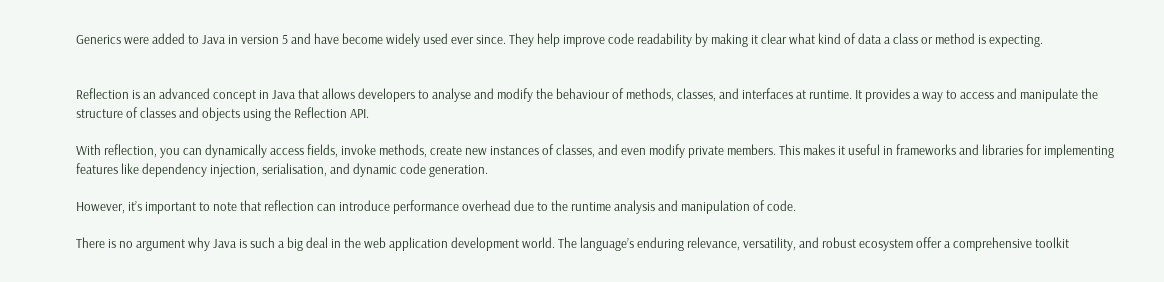Generics were added to Java in version 5 and have become widely used ever since. They help improve code readability by making it clear what kind of data a class or method is expecting.


Reflection is an advanced concept in Java that allows developers to analyse and modify the behaviour of methods, classes, and interfaces at runtime. It provides a way to access and manipulate the structure of classes and objects using the Reflection API.

With reflection, you can dynamically access fields, invoke methods, create new instances of classes, and even modify private members. This makes it useful in frameworks and libraries for implementing features like dependency injection, serialisation, and dynamic code generation.

However, it’s important to note that reflection can introduce performance overhead due to the runtime analysis and manipulation of code.

There is no argument why Java is such a big deal in the web application development world. The language’s enduring relevance, versatility, and robust ecosystem offer a comprehensive toolkit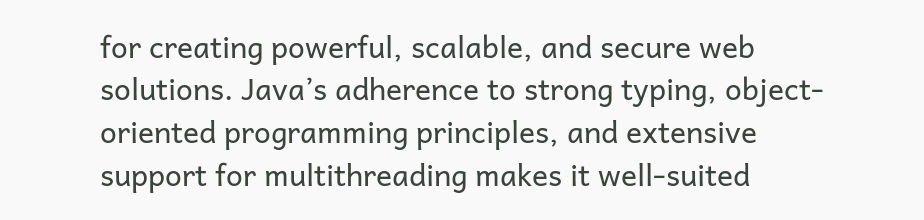for creating powerful, scalable, and secure web solutions. Java’s adherence to strong typing, object-oriented programming principles, and extensive support for multithreading makes it well-suited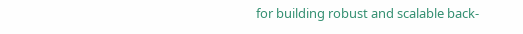for building robust and scalable back-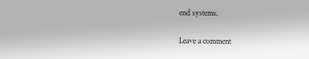end systems.

Leave a comment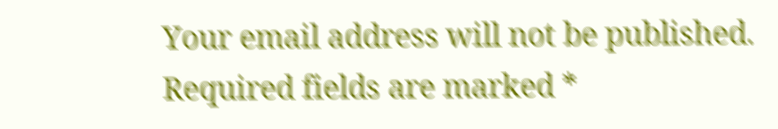Your email address will not be published. Required fields are marked *